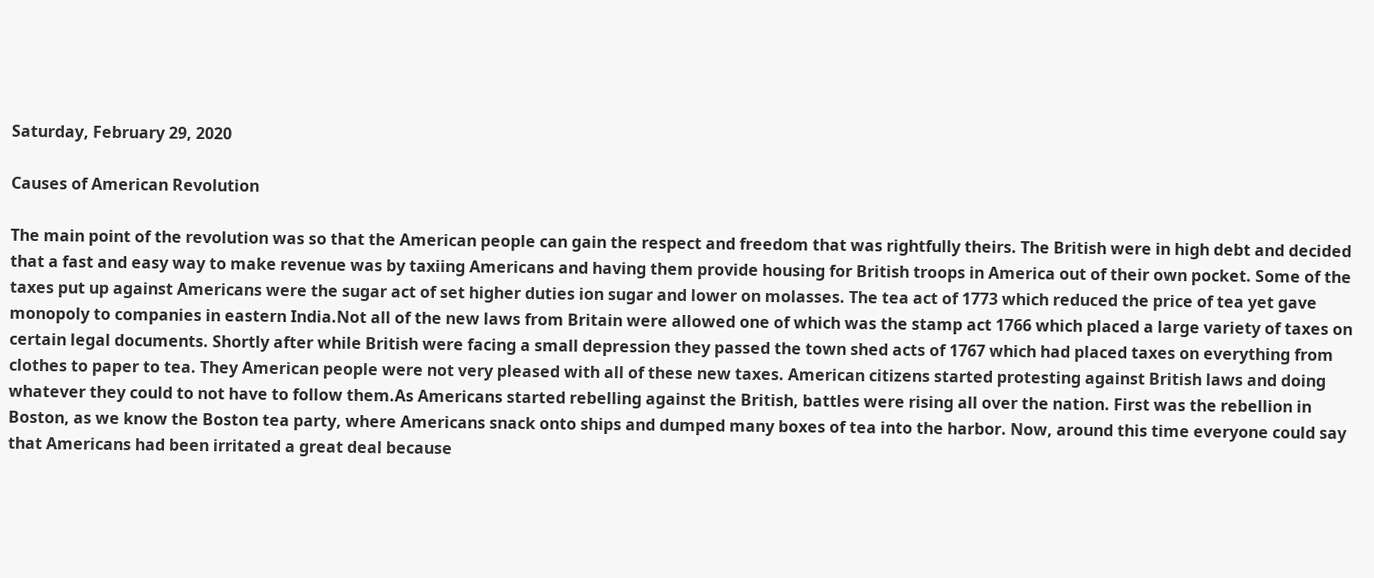Saturday, February 29, 2020

Causes of American Revolution

The main point of the revolution was so that the American people can gain the respect and freedom that was rightfully theirs. The British were in high debt and decided that a fast and easy way to make revenue was by taxiing Americans and having them provide housing for British troops in America out of their own pocket. Some of the taxes put up against Americans were the sugar act of set higher duties ion sugar and lower on molasses. The tea act of 1773 which reduced the price of tea yet gave monopoly to companies in eastern India.Not all of the new laws from Britain were allowed one of which was the stamp act 1766 which placed a large variety of taxes on certain legal documents. Shortly after while British were facing a small depression they passed the town shed acts of 1767 which had placed taxes on everything from clothes to paper to tea. They American people were not very pleased with all of these new taxes. American citizens started protesting against British laws and doing whatever they could to not have to follow them.As Americans started rebelling against the British, battles were rising all over the nation. First was the rebellion in Boston, as we know the Boston tea party, where Americans snack onto ships and dumped many boxes of tea into the harbor. Now, around this time everyone could say that Americans had been irritated a great deal because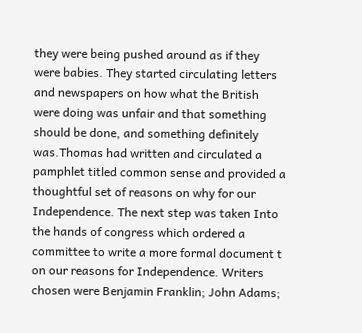they were being pushed around as if they were babies. They started circulating letters and newspapers on how what the British were doing was unfair and that something should be done, and something definitely was.Thomas had written and circulated a pamphlet titled common sense and provided a thoughtful set of reasons on why for our Independence. The next step was taken Into the hands of congress which ordered a committee to write a more formal document t on our reasons for Independence. Writers chosen were Benjamin Franklin; John Adams;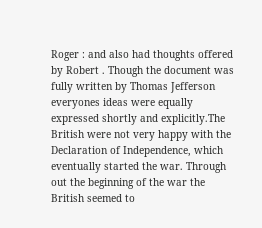Roger : and also had thoughts offered by Robert . Though the document was fully written by Thomas Jefferson everyones ideas were equally expressed shortly and explicitly.The British were not very happy with the Declaration of Independence, which eventually started the war. Through out the beginning of the war the British seemed to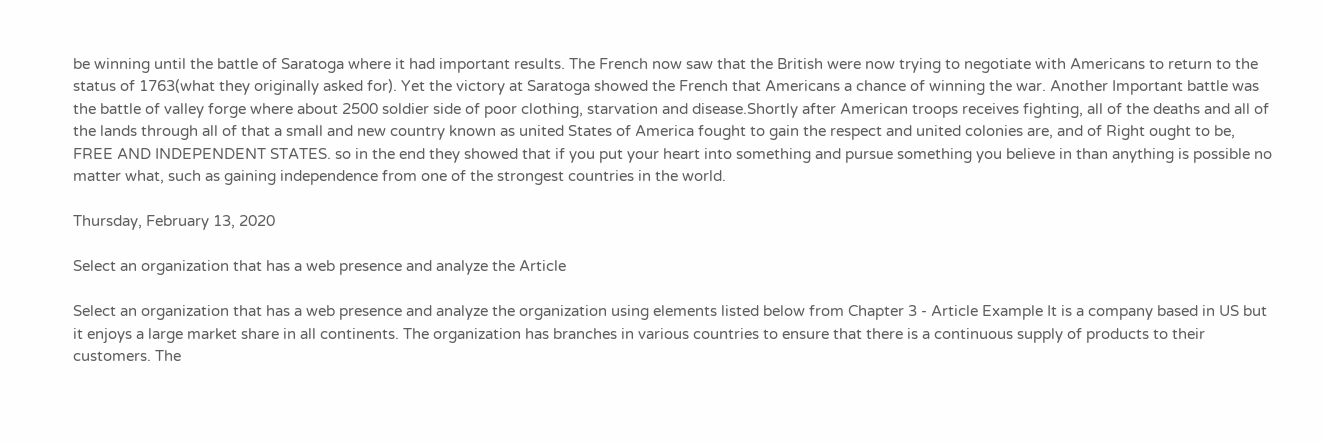be winning until the battle of Saratoga where it had important results. The French now saw that the British were now trying to negotiate with Americans to return to the status of 1763(what they originally asked for). Yet the victory at Saratoga showed the French that Americans a chance of winning the war. Another Important battle was the battle of valley forge where about 2500 soldier side of poor clothing, starvation and disease.Shortly after American troops receives fighting, all of the deaths and all of the lands through all of that a small and new country known as united States of America fought to gain the respect and united colonies are, and of Right ought to be, FREE AND INDEPENDENT STATES. so in the end they showed that if you put your heart into something and pursue something you believe in than anything is possible no matter what, such as gaining independence from one of the strongest countries in the world.

Thursday, February 13, 2020

Select an organization that has a web presence and analyze the Article

Select an organization that has a web presence and analyze the organization using elements listed below from Chapter 3 - Article Example It is a company based in US but it enjoys a large market share in all continents. The organization has branches in various countries to ensure that there is a continuous supply of products to their customers. The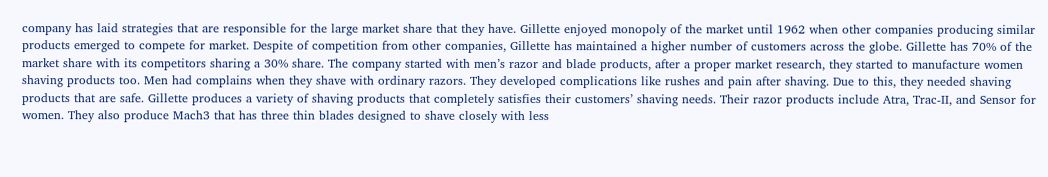company has laid strategies that are responsible for the large market share that they have. Gillette enjoyed monopoly of the market until 1962 when other companies producing similar products emerged to compete for market. Despite of competition from other companies, Gillette has maintained a higher number of customers across the globe. Gillette has 70% of the market share with its competitors sharing a 30% share. The company started with men’s razor and blade products, after a proper market research, they started to manufacture women shaving products too. Men had complains when they shave with ordinary razors. They developed complications like rushes and pain after shaving. Due to this, they needed shaving products that are safe. Gillette produces a variety of shaving products that completely satisfies their customers’ shaving needs. Their razor products include Atra, Trac-II, and Sensor for women. They also produce Mach3 that has three thin blades designed to shave closely with less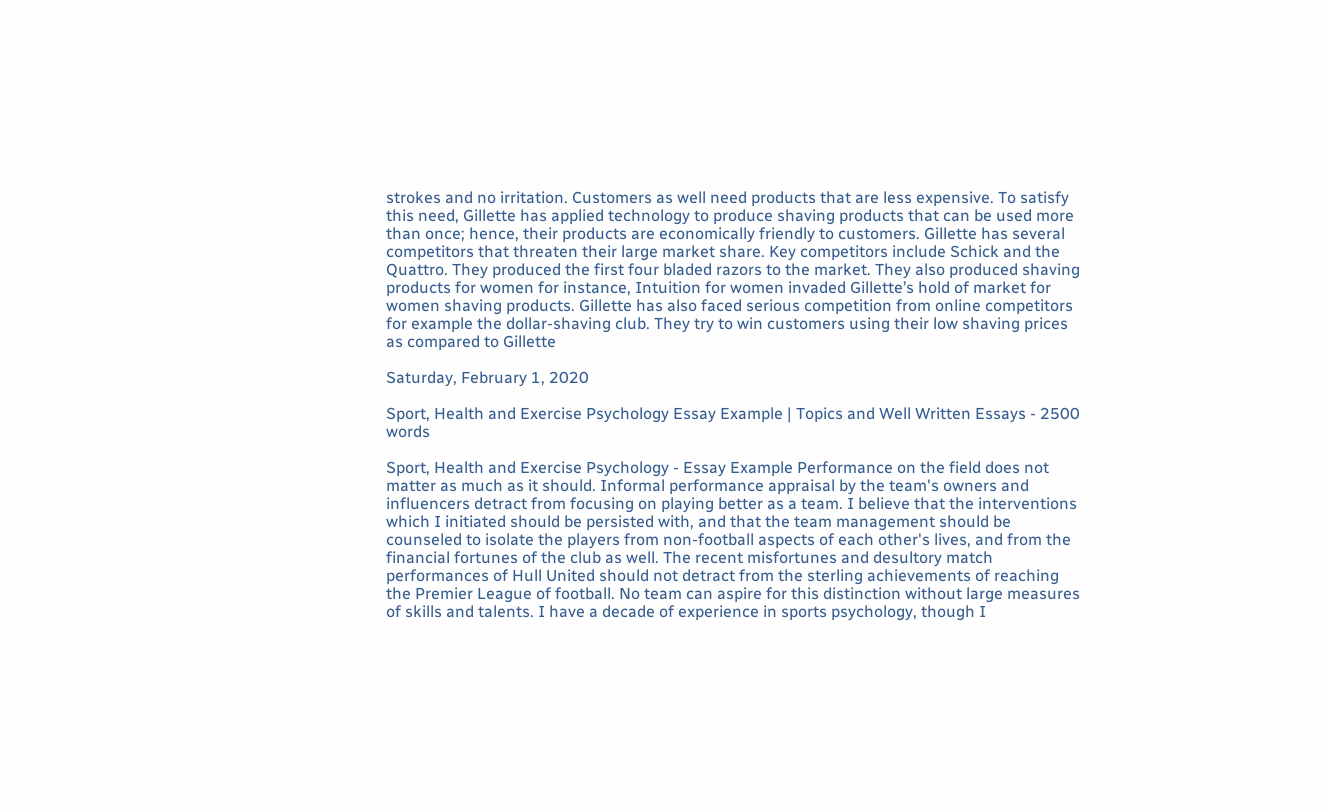strokes and no irritation. Customers as well need products that are less expensive. To satisfy this need, Gillette has applied technology to produce shaving products that can be used more than once; hence, their products are economically friendly to customers. Gillette has several competitors that threaten their large market share. Key competitors include Schick and the Quattro. They produced the first four bladed razors to the market. They also produced shaving products for women for instance, Intuition for women invaded Gillette’s hold of market for women shaving products. Gillette has also faced serious competition from online competitors for example the dollar-shaving club. They try to win customers using their low shaving prices as compared to Gillette

Saturday, February 1, 2020

Sport, Health and Exercise Psychology Essay Example | Topics and Well Written Essays - 2500 words

Sport, Health and Exercise Psychology - Essay Example Performance on the field does not matter as much as it should. Informal performance appraisal by the team's owners and influencers detract from focusing on playing better as a team. I believe that the interventions which I initiated should be persisted with, and that the team management should be counseled to isolate the players from non-football aspects of each other's lives, and from the financial fortunes of the club as well. The recent misfortunes and desultory match performances of Hull United should not detract from the sterling achievements of reaching the Premier League of football. No team can aspire for this distinction without large measures of skills and talents. I have a decade of experience in sports psychology, though I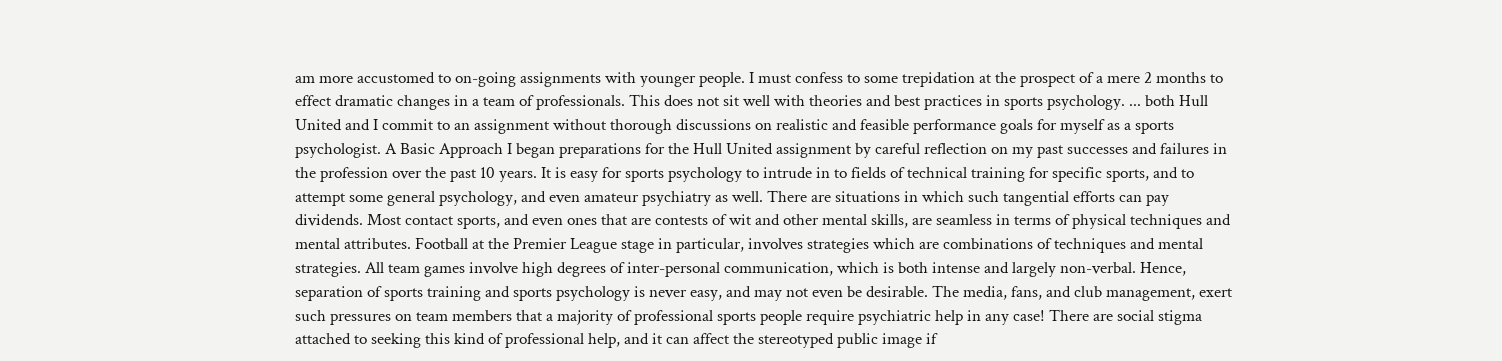am more accustomed to on-going assignments with younger people. I must confess to some trepidation at the prospect of a mere 2 months to effect dramatic changes in a team of professionals. This does not sit well with theories and best practices in sports psychology. ... both Hull United and I commit to an assignment without thorough discussions on realistic and feasible performance goals for myself as a sports psychologist. A Basic Approach I began preparations for the Hull United assignment by careful reflection on my past successes and failures in the profession over the past 10 years. It is easy for sports psychology to intrude in to fields of technical training for specific sports, and to attempt some general psychology, and even amateur psychiatry as well. There are situations in which such tangential efforts can pay dividends. Most contact sports, and even ones that are contests of wit and other mental skills, are seamless in terms of physical techniques and mental attributes. Football at the Premier League stage in particular, involves strategies which are combinations of techniques and mental strategies. All team games involve high degrees of inter-personal communication, which is both intense and largely non-verbal. Hence, separation of sports training and sports psychology is never easy, and may not even be desirable. The media, fans, and club management, exert such pressures on team members that a majority of professional sports people require psychiatric help in any case! There are social stigma attached to seeking this kind of professional help, and it can affect the stereotyped public image if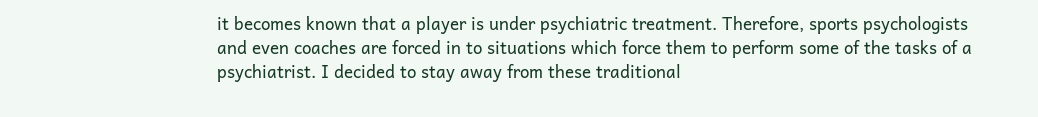it becomes known that a player is under psychiatric treatment. Therefore, sports psychologists and even coaches are forced in to situations which force them to perform some of the tasks of a psychiatrist. I decided to stay away from these traditional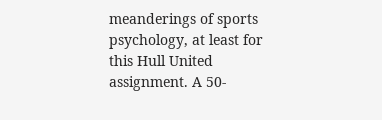meanderings of sports psychology, at least for this Hull United assignment. A 50-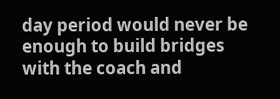day period would never be enough to build bridges with the coach and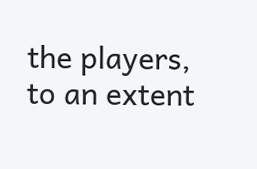the players, to an extent